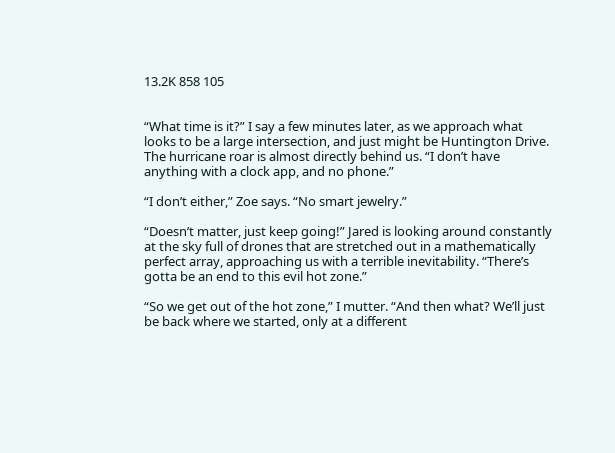13.2K 858 105


“What time is it?” I say a few minutes later, as we approach what looks to be a large intersection, and just might be Huntington Drive. The hurricane roar is almost directly behind us. “I don’t have anything with a clock app, and no phone.”

“I don’t either,” Zoe says. “No smart jewelry.”

“Doesn’t matter, just keep going!” Jared is looking around constantly at the sky full of drones that are stretched out in a mathematically perfect array, approaching us with a terrible inevitability. “There’s gotta be an end to this evil hot zone.”

“So we get out of the hot zone,” I mutter. “And then what? We’ll just be back where we started, only at a different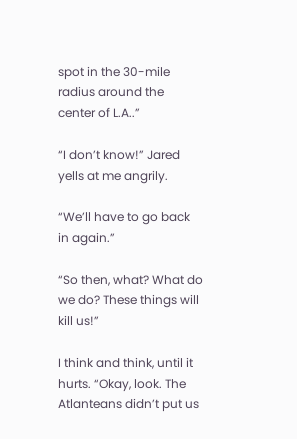spot in the 30-mile radius around the center of L.A..”

“I don’t know!” Jared yells at me angrily.

“We’ll have to go back in again.”

“So then, what? What do we do? These things will kill us!”

I think and think, until it hurts. “Okay, look. The Atlanteans didn’t put us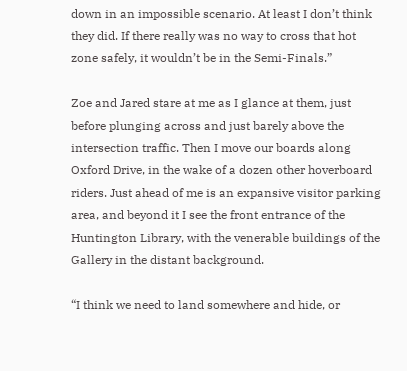down in an impossible scenario. At least I don’t think they did. If there really was no way to cross that hot zone safely, it wouldn’t be in the Semi-Finals.”

Zoe and Jared stare at me as I glance at them, just before plunging across and just barely above the intersection traffic. Then I move our boards along Oxford Drive, in the wake of a dozen other hoverboard riders. Just ahead of me is an expansive visitor parking area, and beyond it I see the front entrance of the Huntington Library, with the venerable buildings of the Gallery in the distant background.

“I think we need to land somewhere and hide, or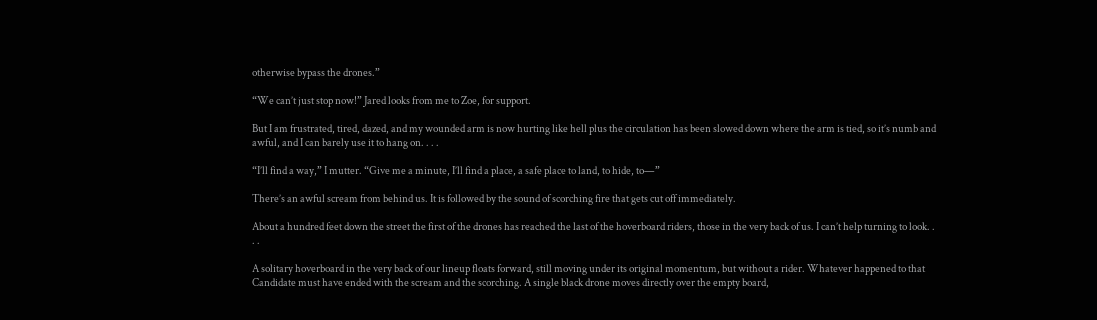otherwise bypass the drones.”

“We can’t just stop now!” Jared looks from me to Zoe, for support.

But I am frustrated, tired, dazed, and my wounded arm is now hurting like hell plus the circulation has been slowed down where the arm is tied, so it’s numb and awful, and I can barely use it to hang on. . . .

“I’ll find a way,” I mutter. “Give me a minute, I’ll find a place, a safe place to land, to hide, to—”

There’s an awful scream from behind us. It is followed by the sound of scorching fire that gets cut off immediately.

About a hundred feet down the street the first of the drones has reached the last of the hoverboard riders, those in the very back of us. I can’t help turning to look. . . .

A solitary hoverboard in the very back of our lineup floats forward, still moving under its original momentum, but without a rider. Whatever happened to that Candidate must have ended with the scream and the scorching. A single black drone moves directly over the empty board,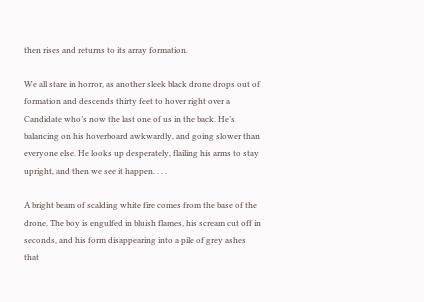then rises and returns to its array formation.

We all stare in horror, as another sleek black drone drops out of formation and descends thirty feet to hover right over a Candidate who’s now the last one of us in the back. He’s balancing on his hoverboard awkwardly, and going slower than everyone else. He looks up desperately, flailing his arms to stay upright, and then we see it happen. . . .

A bright beam of scalding white fire comes from the base of the drone. The boy is engulfed in bluish flames, his scream cut off in seconds, and his form disappearing into a pile of grey ashes that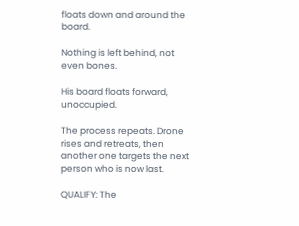floats down and around the board.

Nothing is left behind, not even bones.

His board floats forward, unoccupied.

The process repeats. Drone rises and retreats, then another one targets the next person who is now last.

QUALIFY: The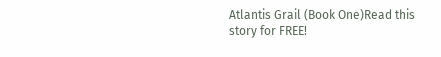Atlantis Grail (Book One)Read this story for FREE!